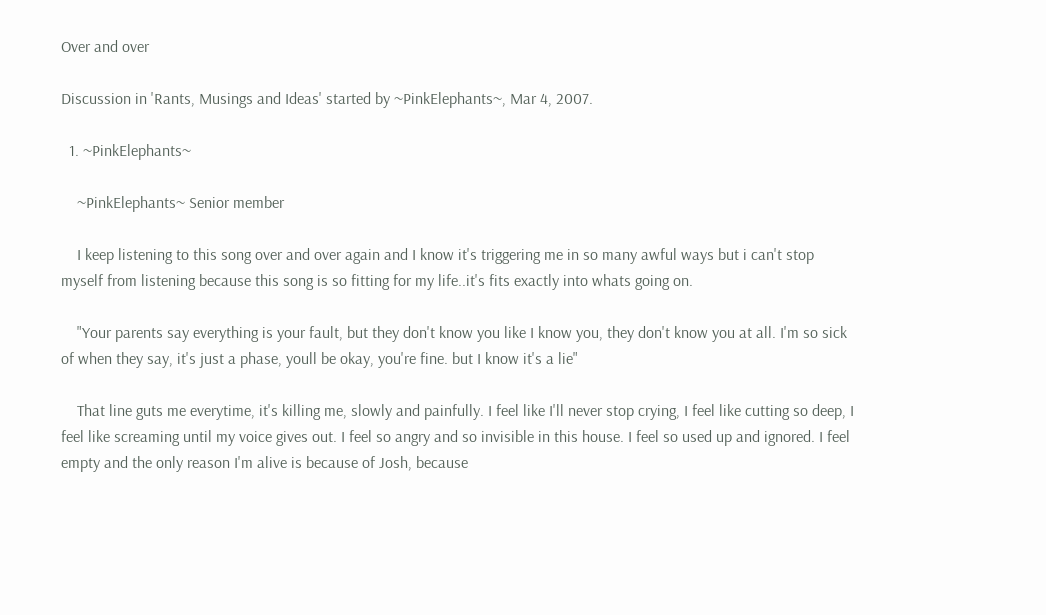Over and over

Discussion in 'Rants, Musings and Ideas' started by ~PinkElephants~, Mar 4, 2007.

  1. ~PinkElephants~

    ~PinkElephants~ Senior member

    I keep listening to this song over and over again and I know it's triggering me in so many awful ways but i can't stop myself from listening because this song is so fitting for my life..it's fits exactly into whats going on.

    "Your parents say everything is your fault, but they don't know you like I know you, they don't know you at all. I'm so sick of when they say, it's just a phase, youll be okay, you're fine. but I know it's a lie"

    That line guts me everytime, it's killing me, slowly and painfully. I feel like I'll never stop crying, I feel like cutting so deep, I feel like screaming until my voice gives out. I feel so angry and so invisible in this house. I feel so used up and ignored. I feel empty and the only reason I'm alive is because of Josh, because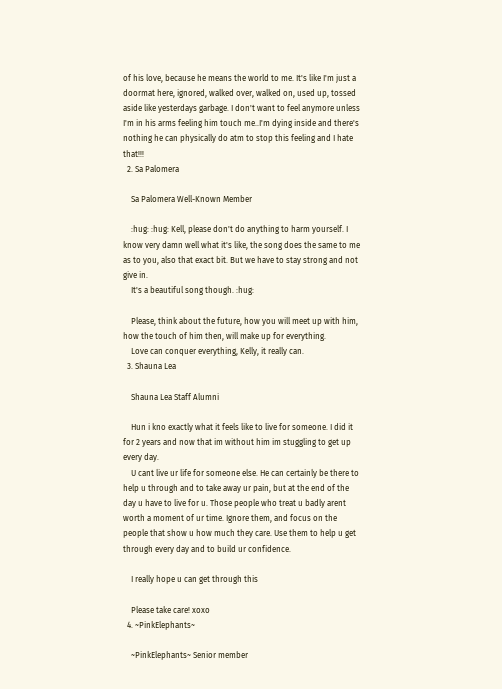of his love, because he means the world to me. It's like I'm just a doormat here, ignored, walked over, walked on, used up, tossed aside like yesterdays garbage. I don't want to feel anymore unless I'm in his arms feeling him touch me..I'm dying inside and there's nothing he can physically do atm to stop this feeling and I hate that!!!
  2. Sa Palomera

    Sa Palomera Well-Known Member

    :hug: :hug: Kell, please don't do anything to harm yourself. I know very damn well what it's like, the song does the same to me as to you, also that exact bit. But we have to stay strong and not give in.
    It's a beautiful song though. :hug:

    Please, think about the future, how you will meet up with him, how the touch of him then, will make up for everything.
    Love can conquer everything, Kelly, it really can.
  3. Shauna Lea

    Shauna Lea Staff Alumni

    Hun i kno exactly what it feels like to live for someone. I did it for 2 years and now that im without him im stuggling to get up every day.
    U cant live ur life for someone else. He can certainly be there to help u through and to take away ur pain, but at the end of the day u have to live for u. Those people who treat u badly arent worth a moment of ur time. Ignore them, and focus on the people that show u how much they care. Use them to help u get through every day and to build ur confidence.

    I really hope u can get through this

    Please take care! xoxo
  4. ~PinkElephants~

    ~PinkElephants~ Senior member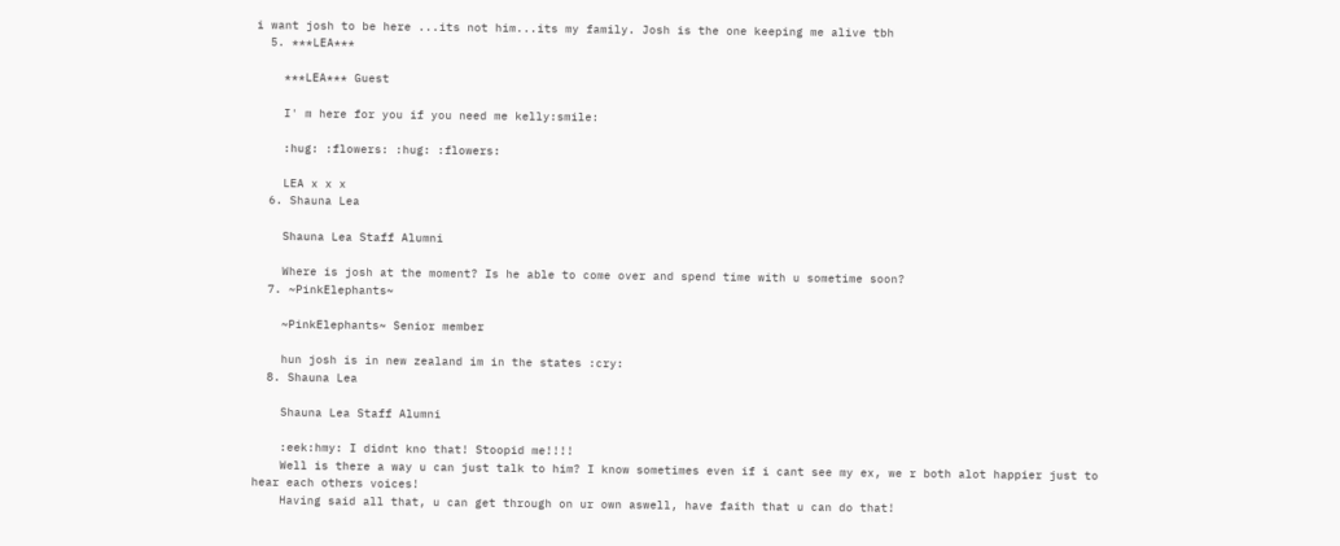i want josh to be here ...its not him...its my family. Josh is the one keeping me alive tbh
  5. ***LEA***

    ***LEA*** Guest

    I' m here for you if you need me kelly:smile:

    :hug: :flowers: :hug: :flowers:

    LEA x x x
  6. Shauna Lea

    Shauna Lea Staff Alumni

    Where is josh at the moment? Is he able to come over and spend time with u sometime soon?
  7. ~PinkElephants~

    ~PinkElephants~ Senior member

    hun josh is in new zealand im in the states :cry:
  8. Shauna Lea

    Shauna Lea Staff Alumni

    :eek:hmy: I didnt kno that! Stoopid me!!!!
    Well is there a way u can just talk to him? I know sometimes even if i cant see my ex, we r both alot happier just to hear each others voices!
    Having said all that, u can get through on ur own aswell, have faith that u can do that!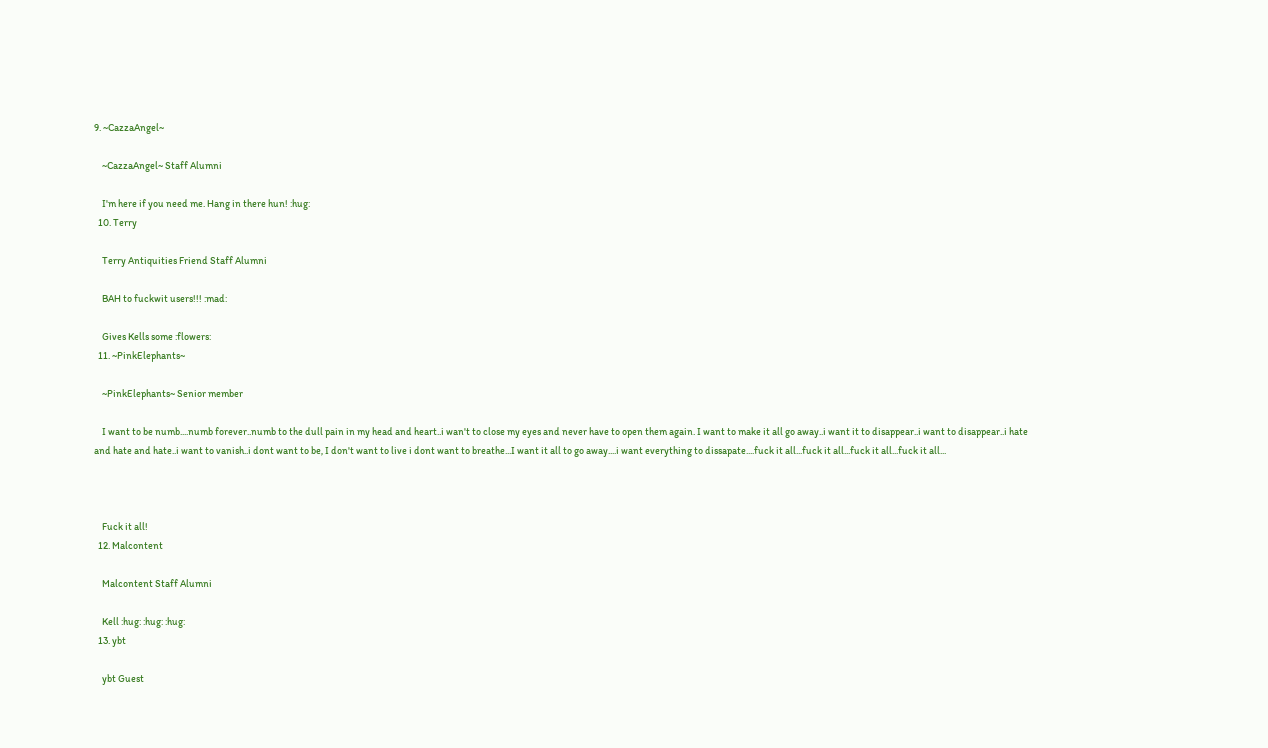9. ~CazzaAngel~

    ~CazzaAngel~ Staff Alumni

    I'm here if you need me. Hang in there hun! :hug:
  10. Terry

    Terry Antiquities Friend Staff Alumni

    BAH to fuckwit users!!! :mad:

    Gives Kells some :flowers:
  11. ~PinkElephants~

    ~PinkElephants~ Senior member

    I want to be numb....numb forever..numb to the dull pain in my head and heart..i wan't to close my eyes and never have to open them again. I want to make it all go away..i want it to disappear..i want to disappear..i hate and hate and hate..i want to vanish..i dont want to be, I don't want to live i dont want to breathe...I want it all to go away....i want everything to dissapate....fuck it all...fuck it all...fuck it all...fuck it all...



    Fuck it all!
  12. Malcontent

    Malcontent Staff Alumni

    Kell :hug: :hug: :hug:
  13. ybt

    ybt Guest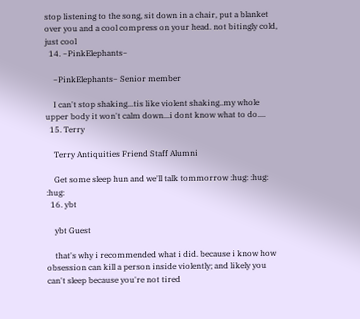stop listening to the song, sit down in a chair, put a blanket over you and a cool compress on your head. not bitingly cold, just cool
  14. ~PinkElephants~

    ~PinkElephants~ Senior member

    I can't stop shaking...tis like violent shaking..my whole upper body it won't calm down...i dont know what to do....
  15. Terry

    Terry Antiquities Friend Staff Alumni

    Get some sleep hun and we'll talk tommorrow :hug: :hug: :hug:
  16. ybt

    ybt Guest

    that's why i recommended what i did. because i know how obsession can kill a person inside violently; and likely you can't sleep because you're not tired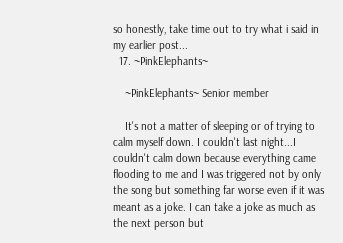so honestly, take time out to try what i said in my earlier post...
  17. ~PinkElephants~

    ~PinkElephants~ Senior member

    It's not a matter of sleeping or of trying to calm myself down. I couldn't last night...I couldn't calm down because everything came flooding to me and I was triggered not by only the song but something far worse even if it was meant as a joke. I can take a joke as much as the next person but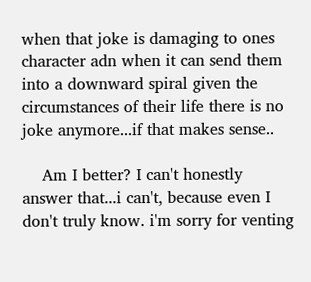when that joke is damaging to ones character adn when it can send them into a downward spiral given the circumstances of their life there is no joke anymore...if that makes sense..

    Am I better? I can't honestly answer that...i can't, because even I don't truly know. i'm sorry for venting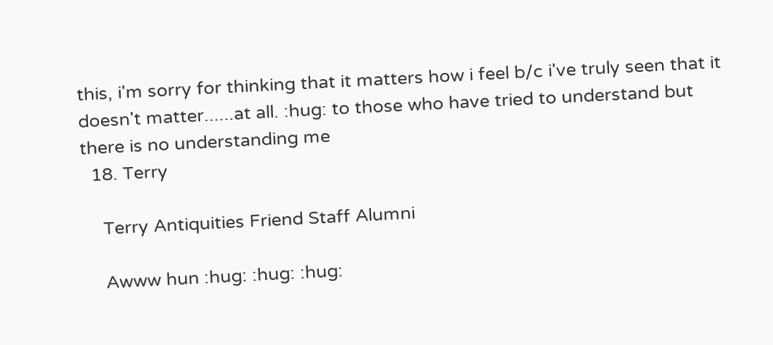this, i'm sorry for thinking that it matters how i feel b/c i've truly seen that it doesn't matter......at all. :hug: to those who have tried to understand but there is no understanding me
  18. Terry

    Terry Antiquities Friend Staff Alumni

    Awww hun :hug: :hug: :hug: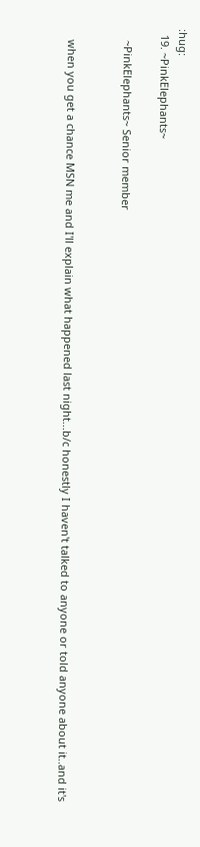:hug:
  19. ~PinkElephants~

    ~PinkElephants~ Senior member


    when you get a chance MSN me and I'll explain what happened last night...b/c honestly I haven't talked to anyone or told anyone about it..and it's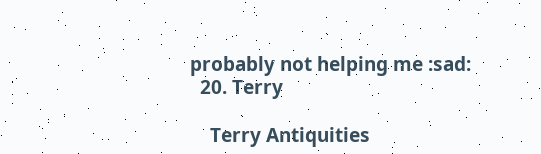probably not helping me :sad:
  20. Terry

    Terry Antiquities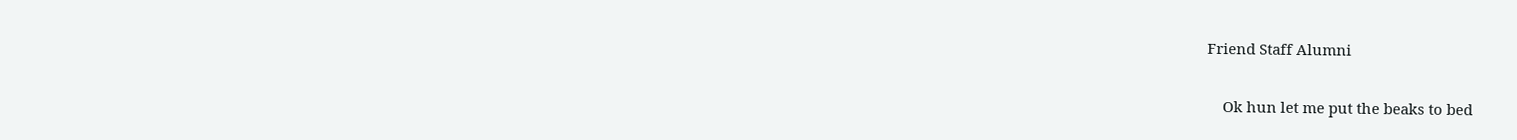Friend Staff Alumni

    Ok hun let me put the beaks to bed